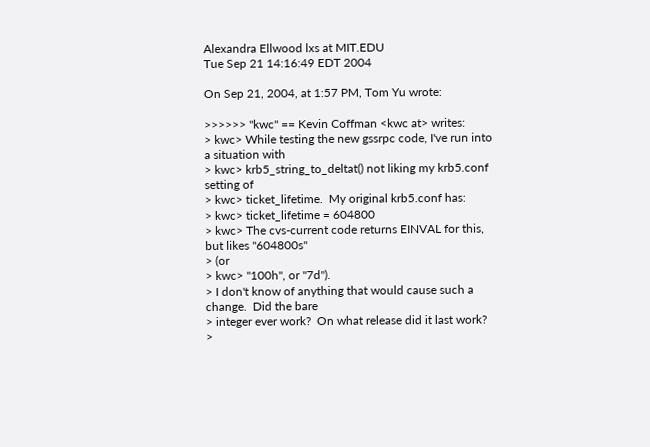Alexandra Ellwood lxs at MIT.EDU
Tue Sep 21 14:16:49 EDT 2004

On Sep 21, 2004, at 1:57 PM, Tom Yu wrote:

>>>>>> "kwc" == Kevin Coffman <kwc at> writes:
> kwc> While testing the new gssrpc code, I've run into a situation with
> kwc> krb5_string_to_deltat() not liking my krb5.conf setting of
> kwc> ticket_lifetime.  My original krb5.conf has:
> kwc> ticket_lifetime = 604800
> kwc> The cvs-current code returns EINVAL for this, but likes "604800s"
> (or
> kwc> "100h", or "7d").
> I don't know of anything that would cause such a change.  Did the bare
> integer ever work?  On what release did it last work?
>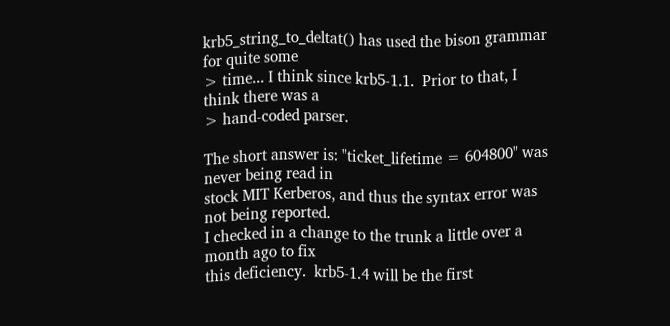krb5_string_to_deltat() has used the bison grammar for quite some
> time... I think since krb5-1.1.  Prior to that, I think there was a
> hand-coded parser.

The short answer is: "ticket_lifetime = 604800" was never being read in
stock MIT Kerberos, and thus the syntax error was not being reported.
I checked in a change to the trunk a little over a month ago to fix
this deficiency.  krb5-1.4 will be the first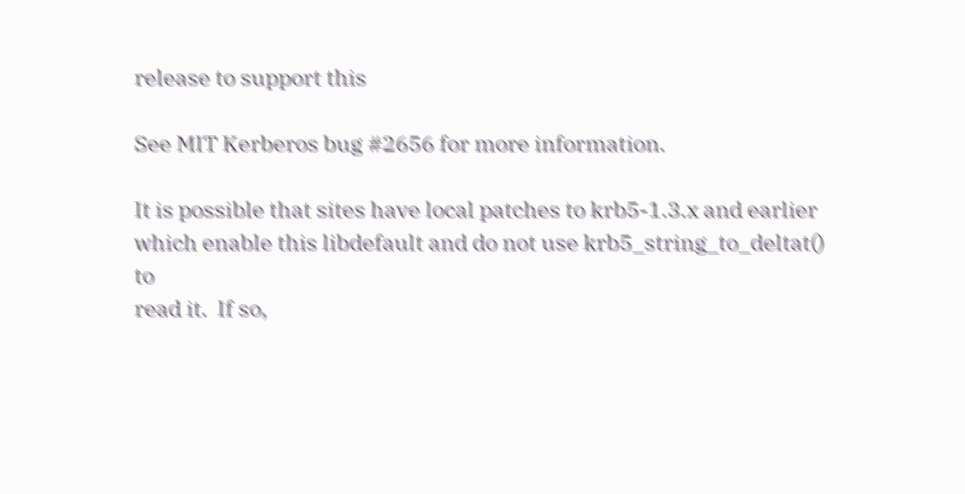release to support this

See MIT Kerberos bug #2656 for more information.

It is possible that sites have local patches to krb5-1.3.x and earlier
which enable this libdefault and do not use krb5_string_to_deltat() to
read it.  If so,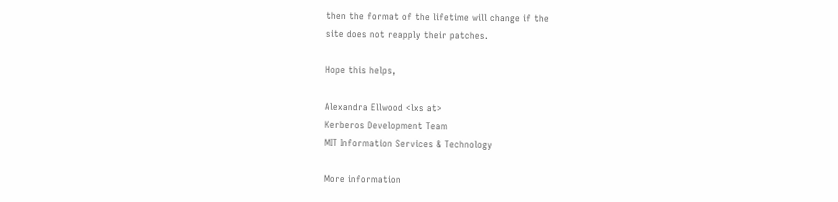then the format of the lifetime will change if the
site does not reapply their patches.

Hope this helps,

Alexandra Ellwood <lxs at>
Kerberos Development Team
MIT Information Services & Technology

More information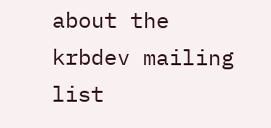about the krbdev mailing list